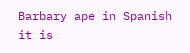Barbary ape in Spanish it is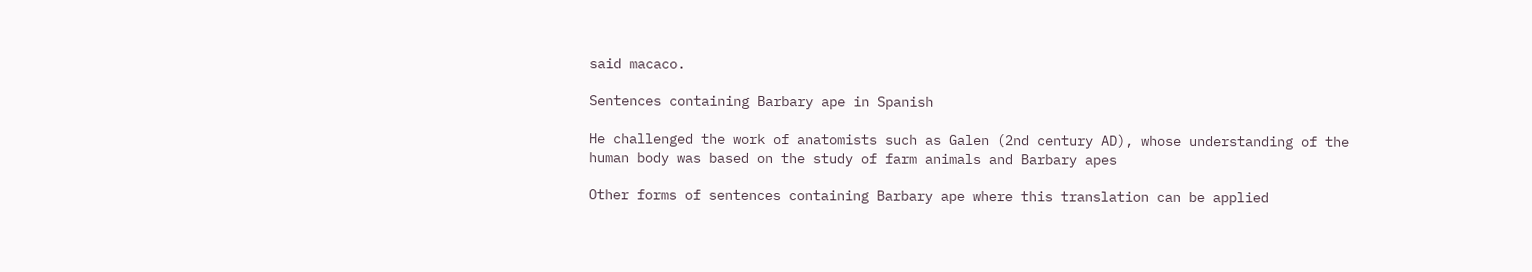said macaco.

Sentences containing Barbary ape in Spanish

He challenged the work of anatomists such as Galen (2nd century AD), whose understanding of the human body was based on the study of farm animals and Barbary apes

Other forms of sentences containing Barbary ape where this translation can be applied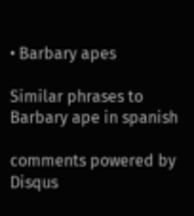• Barbary apes

Similar phrases to Barbary ape in spanish

comments powered by Disqus